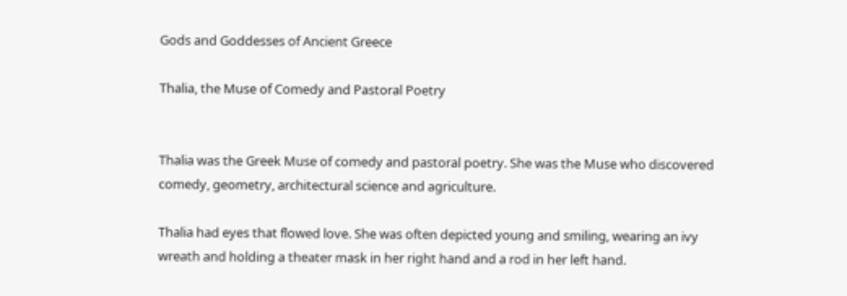Gods and Goddesses of Ancient Greece

Thalia, the Muse of Comedy and Pastoral Poetry


Thalia was the Greek Muse of comedy and pastoral poetry. She was the Muse who discovered comedy, geometry, architectural science and agriculture.

Thalia had eyes that flowed love. She was often depicted young and smiling, wearing an ivy wreath and holding a theater mask in her right hand and a rod in her left hand.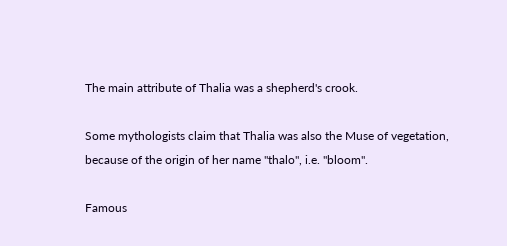The main attribute of Thalia was a shepherd's crook.

Some mythologists claim that Thalia was also the Muse of vegetation, because of the origin of her name "thalo", i.e. "bloom".

Famous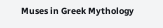Muses in Greek Mythology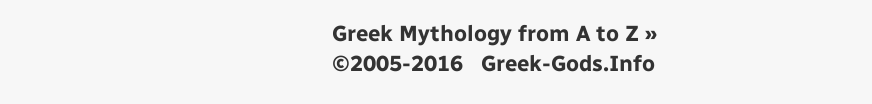Greek Mythology from A to Z »
©2005-2016   Greek-Gods.Info